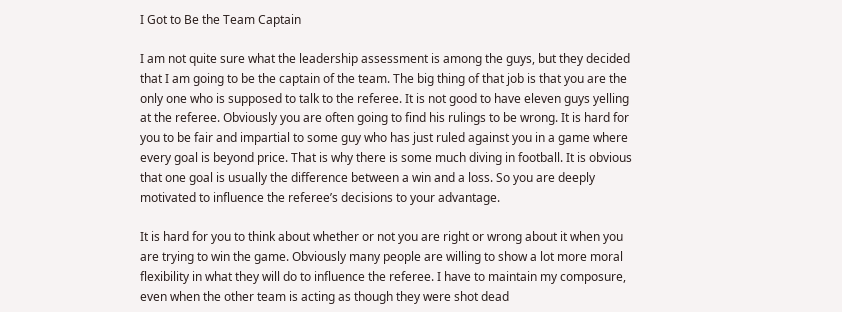I Got to Be the Team Captain

I am not quite sure what the leadership assessment is among the guys, but they decided that I am going to be the captain of the team. The big thing of that job is that you are the only one who is supposed to talk to the referee. It is not good to have eleven guys yelling at the referee. Obviously you are often going to find his rulings to be wrong. It is hard for you to be fair and impartial to some guy who has just ruled against you in a game where every goal is beyond price. That is why there is some much diving in football. It is obvious that one goal is usually the difference between a win and a loss. So you are deeply motivated to influence the referee’s decisions to your advantage.

It is hard for you to think about whether or not you are right or wrong about it when you are trying to win the game. Obviously many people are willing to show a lot more moral flexibility in what they will do to influence the referee. I have to maintain my composure, even when the other team is acting as though they were shot dead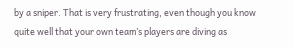by a sniper. That is very frustrating, even though you know quite well that your own team’s players are diving as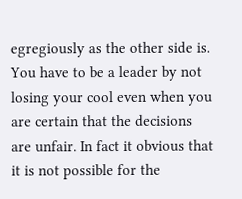egregiously as the other side is. You have to be a leader by not losing your cool even when you are certain that the decisions are unfair. In fact it obvious that it is not possible for the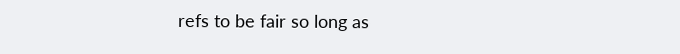refs to be fair so long as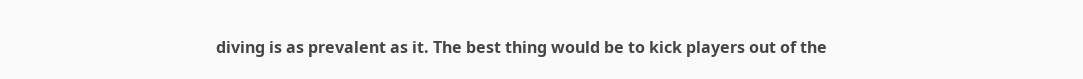diving is as prevalent as it. The best thing would be to kick players out of the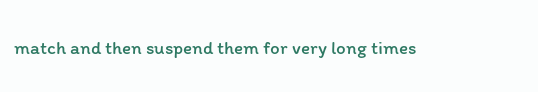match and then suspend them for very long times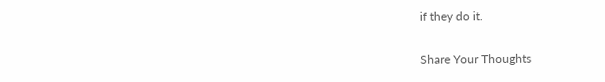if they do it.

Share Your Thoughts